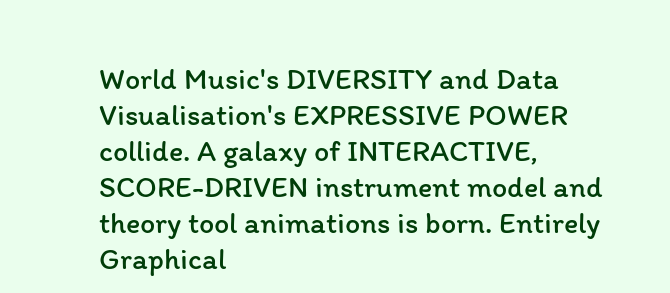World Music's DIVERSITY and Data Visualisation's EXPRESSIVE POWER collide. A galaxy of INTERACTIVE, SCORE-DRIVEN instrument model and theory tool animations is born. Entirely Graphical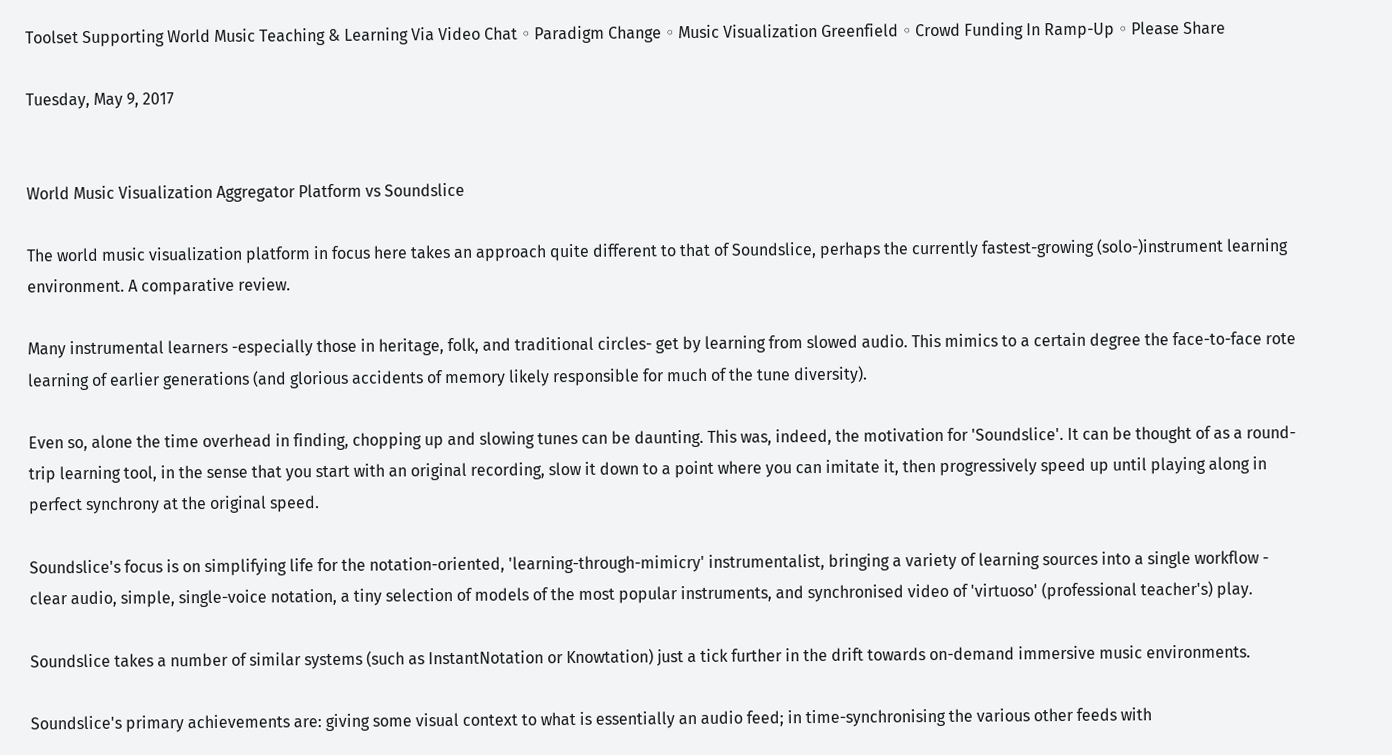Toolset Supporting World Music Teaching & Learning Via Video Chat ◦ Paradigm Change ◦ Music Visualization Greenfield ◦ Crowd Funding In Ramp-Up ◦ Please Share

Tuesday, May 9, 2017


World Music Visualization Aggregator Platform vs Soundslice

The world music visualization platform in focus here takes an approach quite different to that of Soundslice, perhaps the currently fastest-growing (solo-)instrument learning environment. A comparative review.

Many instrumental learners -especially those in heritage, folk, and traditional circles- get by learning from slowed audio. This mimics to a certain degree the face-to-face rote learning of earlier generations (and glorious accidents of memory likely responsible for much of the tune diversity).

Even so, alone the time overhead in finding, chopping up and slowing tunes can be daunting. This was, indeed, the motivation for 'Soundslice'. It can be thought of as a round-trip learning tool, in the sense that you start with an original recording, slow it down to a point where you can imitate it, then progressively speed up until playing along in perfect synchrony at the original speed.

Soundslice's focus is on simplifying life for the notation-oriented, 'learning-through-mimicry' instrumentalist, bringing a variety of learning sources into a single workflow - clear audio, simple, single-voice notation, a tiny selection of models of the most popular instruments, and synchronised video of 'virtuoso' (professional teacher's) play.

Soundslice takes a number of similar systems (such as InstantNotation or Knowtation) just a tick further in the drift towards on-demand immersive music environments.

Soundslice's primary achievements are: giving some visual context to what is essentially an audio feed; in time-synchronising the various other feeds with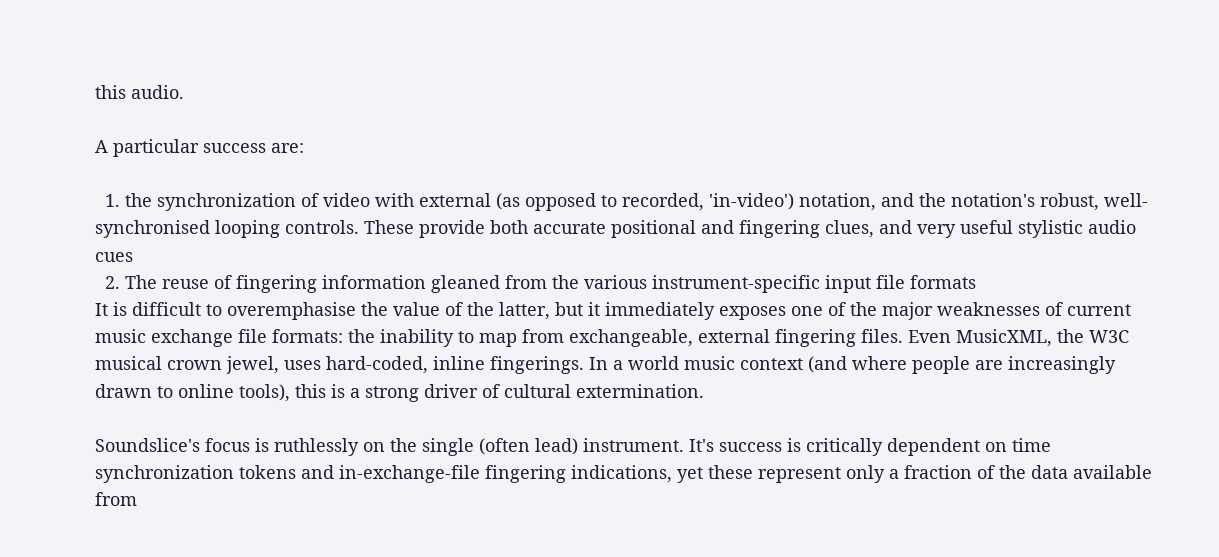this audio.

A particular success are:

  1. the synchronization of video with external (as opposed to recorded, 'in-video') notation, and the notation's robust, well-synchronised looping controls. These provide both accurate positional and fingering clues, and very useful stylistic audio cues
  2. The reuse of fingering information gleaned from the various instrument-specific input file formats
It is difficult to overemphasise the value of the latter, but it immediately exposes one of the major weaknesses of current music exchange file formats: the inability to map from exchangeable, external fingering files. Even MusicXML, the W3C musical crown jewel, uses hard-coded, inline fingerings. In a world music context (and where people are increasingly drawn to online tools), this is a strong driver of cultural extermination.

Soundslice's focus is ruthlessly on the single (often lead) instrument. It's success is critically dependent on time synchronization tokens and in-exchange-file fingering indications, yet these represent only a fraction of the data available from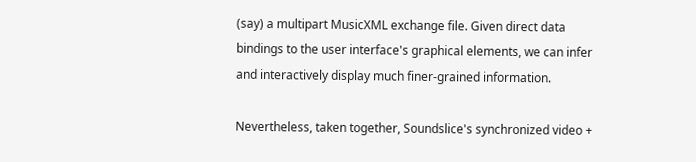(say) a multipart MusicXML exchange file. Given direct data bindings to the user interface's graphical elements, we can infer and interactively display much finer-grained information.

Nevertheless, taken together, Soundslice's synchronized video +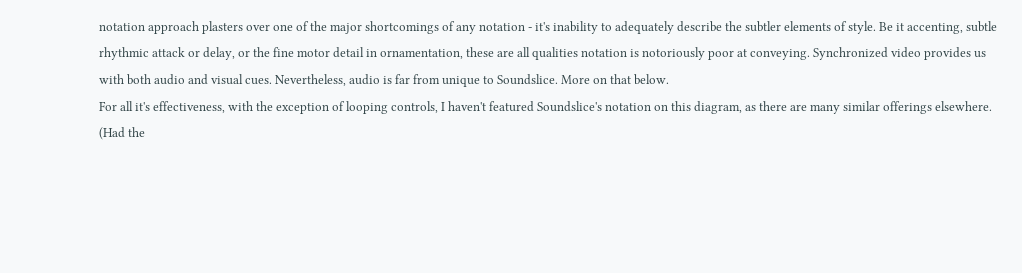notation approach plasters over one of the major shortcomings of any notation - it's inability to adequately describe the subtler elements of style. Be it accenting, subtle rhythmic attack or delay, or the fine motor detail in ornamentation, these are all qualities notation is notoriously poor at conveying. Synchronized video provides us with both audio and visual cues. Nevertheless, audio is far from unique to Soundslice. More on that below.
For all it's effectiveness, with the exception of looping controls, I haven't featured Soundslice's notation on this diagram, as there are many similar offerings elsewhere. (Had the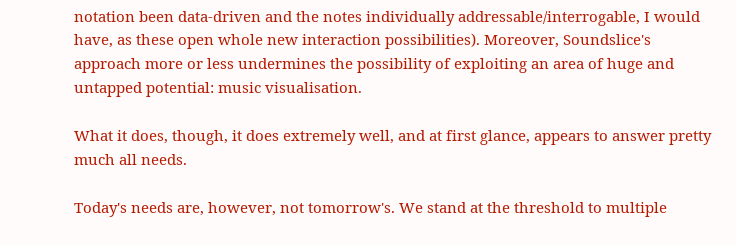notation been data-driven and the notes individually addressable/interrogable, I would have, as these open whole new interaction possibilities). Moreover, Soundslice's approach more or less undermines the possibility of exploiting an area of huge and untapped potential: music visualisation.

What it does, though, it does extremely well, and at first glance, appears to answer pretty much all needs.

Today's needs are, however, not tomorrow's. We stand at the threshold to multiple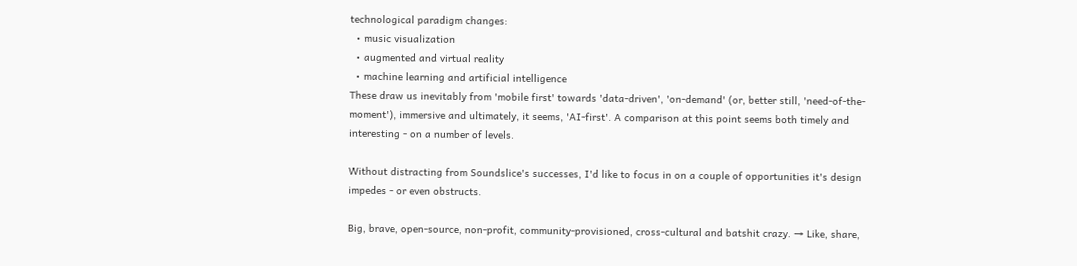technological paradigm changes:
  • music visualization
  • augmented and virtual reality
  • machine learning and artificial intelligence
These draw us inevitably from 'mobile first' towards 'data-driven', 'on-demand' (or, better still, 'need-of-the-moment'), immersive and ultimately, it seems, 'AI-first'. A comparison at this point seems both timely and interesting - on a number of levels.

Without distracting from Soundslice's successes, I'd like to focus in on a couple of opportunities it's design impedes - or even obstructs.

Big, brave, open-source, non-profit, community-provisioned, cross-cultural and batshit crazy. → Like, share,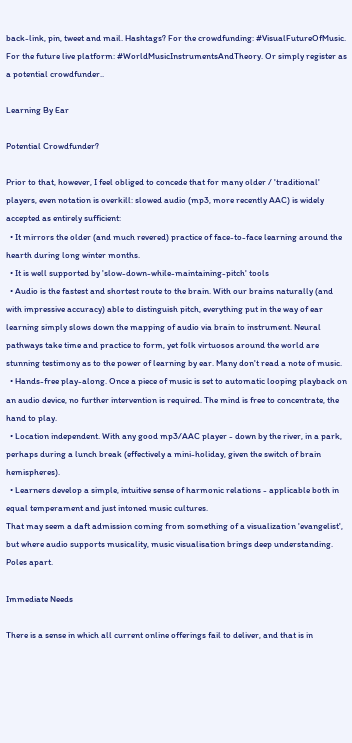back-link, pin, tweet and mail. Hashtags? For the crowdfunding: #VisualFutureOfMusic. For the future live platform: #WorldMusicInstrumentsAndTheory. Or simply register as a potential crowdfunder..

Learning By Ear

Potential Crowdfunder?

Prior to that, however, I feel obliged to concede that for many older / 'traditional' players, even notation is overkill: slowed audio (mp3, more recently AAC) is widely accepted as entirely sufficient:
  • It mirrors the older (and much revered) practice of face-to-face learning around the hearth during long winter months.
  • It is well supported by 'slow-down-while-maintaining-pitch' tools
  • Audio is the fastest and shortest route to the brain. With our brains naturally (and with impressive accuracy) able to distinguish pitch, everything put in the way of ear learning simply slows down the mapping of audio via brain to instrument. Neural pathways take time and practice to form, yet folk virtuosos around the world are stunning testimony as to the power of learning by ear. Many don't read a note of music.
  • Hands-free play-along. Once a piece of music is set to automatic looping playback on an audio device, no further intervention is required. The mind is free to concentrate, the hand to play.
  • Location independent. With any good mp3/AAC player - down by the river, in a park, perhaps during a lunch break (effectively a mini-holiday, given the switch of brain hemispheres).
  • Learners develop a simple, intuitive sense of harmonic relations - applicable both in equal temperament and just intoned music cultures.
That may seem a daft admission coming from something of a visualization 'evangelist', but where audio supports musicality, music visualisation brings deep understanding. Poles apart.

Immediate Needs

There is a sense in which all current online offerings fail to deliver, and that is in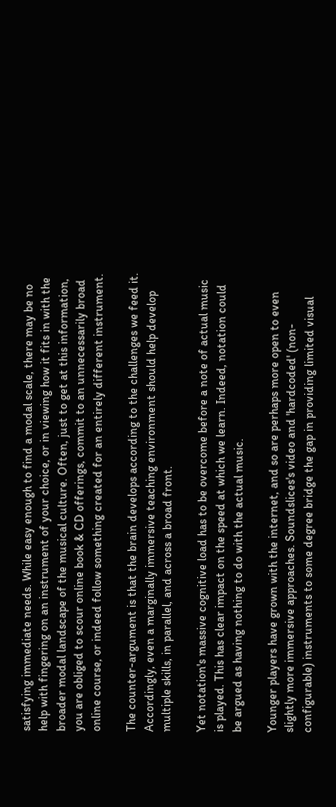satisfying immediate needs. While easy enough to find a modal scale, there may be no help with fingering on an instrument of your choice, or in viewing how it fits in with the broader modal landscape of the musical culture. Often, just to get at this information, you are obliged to scour online book & CD offerings, commit to an unnecessarily broad online course, or indeed follow something created for an entirely different instrument.

The counter-argument is that the brain develops according to the challenges we feed it. Accordingly, even a marginally immersive teaching environment should help develop multiple skills, in parallel, and across a broad front.

Yet notation's massive cognitive load has to be overcome before a note of actual music is played. This has clear impact on the speed at which we learn. Indeed, notation could be argued as having nothing to do with the actual music.

Younger players have grown with the internet, and so are perhaps more open to even slightly more immersive approaches. Soundslices's video and 'hardcoded' (non-configurable) instruments to some degree bridge the gap in providing limited visual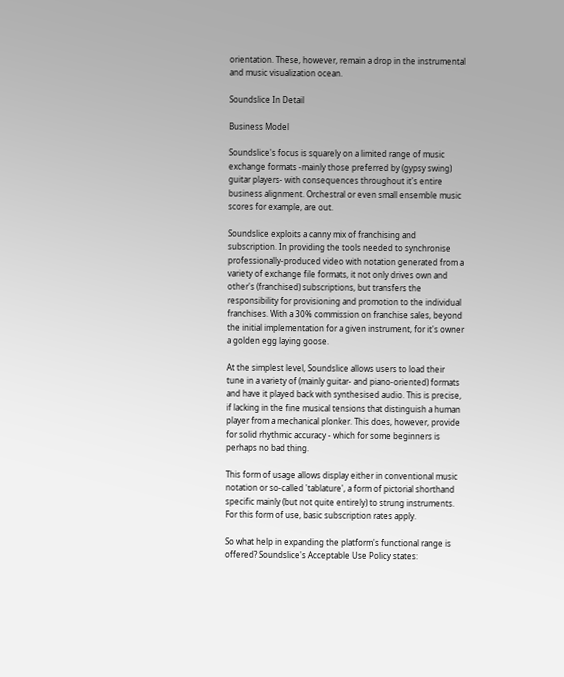orientation. These, however, remain a drop in the instrumental and music visualization ocean.

Soundslice In Detail

Business Model

Soundslice's focus is squarely on a limited range of music exchange formats -mainly those preferred by (gypsy swing) guitar players- with consequences throughout it's entire business alignment. Orchestral or even small ensemble music scores for example, are out.

Soundslice exploits a canny mix of franchising and subscription. In providing the tools needed to synchronise professionally-produced video with notation generated from a variety of exchange file formats, it not only drives own and other's (franchised) subscriptions, but transfers the responsibility for provisioning and promotion to the individual franchises. With a 30% commission on franchise sales, beyond the initial implementation for a given instrument, for it's owner a golden egg laying goose.

At the simplest level, Soundslice allows users to load their tune in a variety of (mainly guitar- and piano-oriented) formats and have it played back with synthesised audio. This is precise, if lacking in the fine musical tensions that distinguish a human player from a mechanical plonker. This does, however, provide for solid rhythmic accuracy - which for some beginners is perhaps no bad thing.

This form of usage allows display either in conventional music notation or so-called 'tablature', a form of pictorial shorthand specific mainly (but not quite entirely) to strung instruments. For this form of use, basic subscription rates apply.

So what help in expanding the platform's functional range is offered? Soundslice's Acceptable Use Policy states: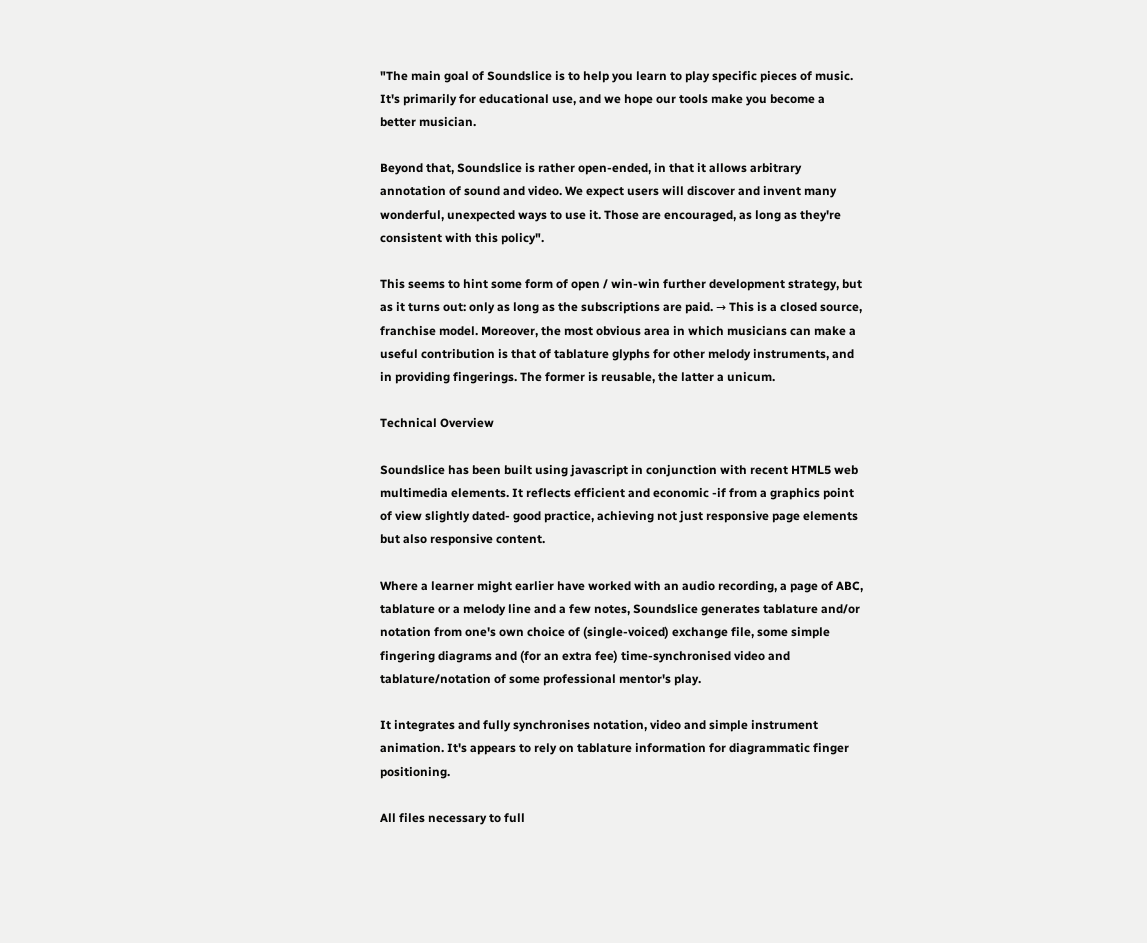"The main goal of Soundslice is to help you learn to play specific pieces of music. It's primarily for educational use, and we hope our tools make you become a better musician.

Beyond that, Soundslice is rather open-ended, in that it allows arbitrary annotation of sound and video. We expect users will discover and invent many wonderful, unexpected ways to use it. Those are encouraged, as long as they're consistent with this policy".

This seems to hint some form of open / win-win further development strategy, but as it turns out: only as long as the subscriptions are paid. → This is a closed source, franchise model. Moreover, the most obvious area in which musicians can make a useful contribution is that of tablature glyphs for other melody instruments, and in providing fingerings. The former is reusable, the latter a unicum.

Technical Overview

Soundslice has been built using javascript in conjunction with recent HTML5 web multimedia elements. It reflects efficient and economic -if from a graphics point of view slightly dated- good practice, achieving not just responsive page elements but also responsive content.

Where a learner might earlier have worked with an audio recording, a page of ABC, tablature or a melody line and a few notes, Soundslice generates tablature and/or notation from one's own choice of (single-voiced) exchange file, some simple fingering diagrams and (for an extra fee) time-synchronised video and tablature/notation of some professional mentor's play.

It integrates and fully synchronises notation, video and simple instrument animation. It's appears to rely on tablature information for diagrammatic finger positioning.

All files necessary to full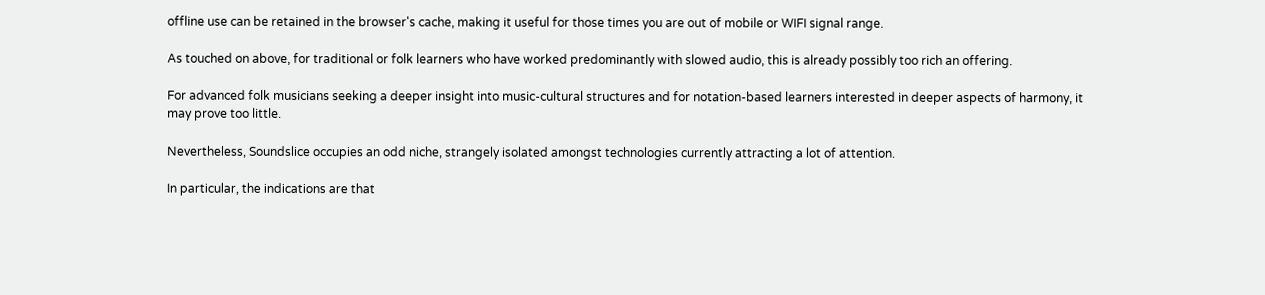offline use can be retained in the browser's cache, making it useful for those times you are out of mobile or WIFI signal range.

As touched on above, for traditional or folk learners who have worked predominantly with slowed audio, this is already possibly too rich an offering.

For advanced folk musicians seeking a deeper insight into music-cultural structures and for notation-based learners interested in deeper aspects of harmony, it may prove too little.

Nevertheless, Soundslice occupies an odd niche, strangely isolated amongst technologies currently attracting a lot of attention.

In particular, the indications are that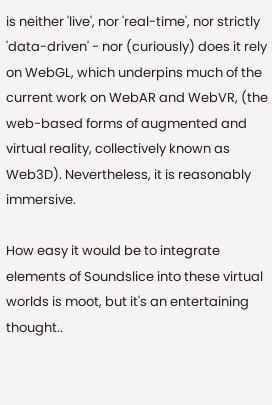is neither 'live', nor 'real-time', nor strictly 'data-driven' - nor (curiously) does it rely on WebGL, which underpins much of the current work on WebAR and WebVR, (the web-based forms of augmented and virtual reality, collectively known as Web3D). Nevertheless, it is reasonably immersive.

How easy it would be to integrate elements of Soundslice into these virtual worlds is moot, but it's an entertaining thought..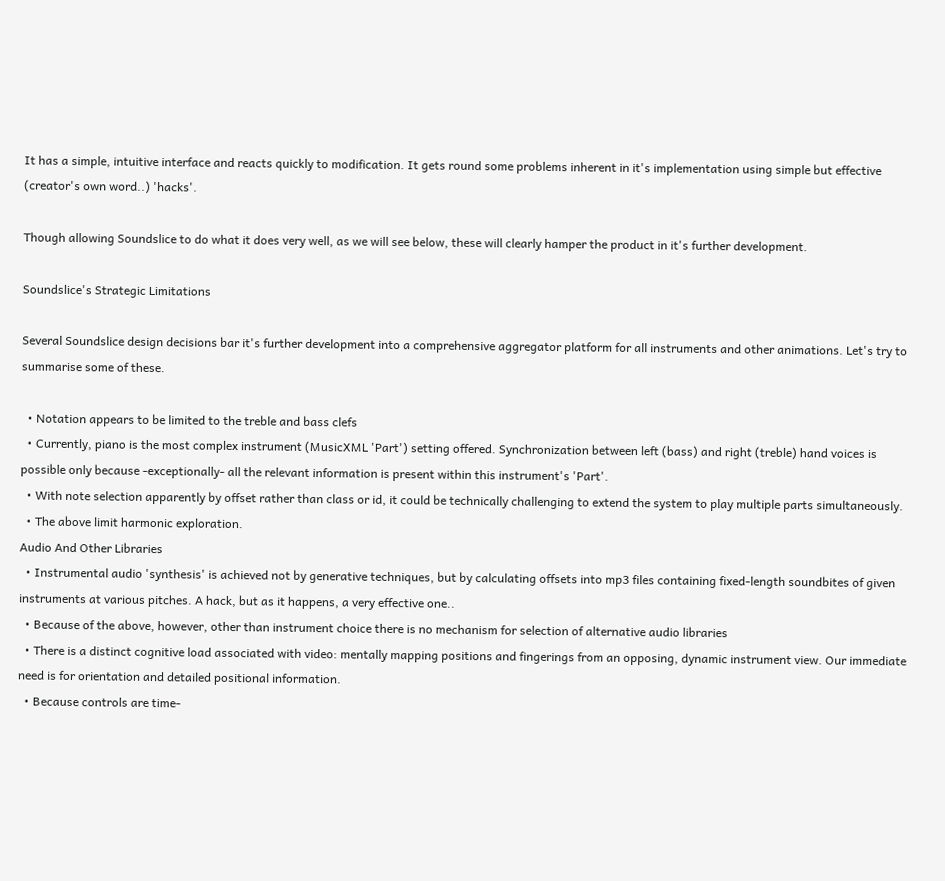It has a simple, intuitive interface and reacts quickly to modification. It gets round some problems inherent in it's implementation using simple but effective (creator's own word..) 'hacks'.

Though allowing Soundslice to do what it does very well, as we will see below, these will clearly hamper the product in it's further development.

Soundslice's Strategic Limitations

Several Soundslice design decisions bar it's further development into a comprehensive aggregator platform for all instruments and other animations. Let's try to summarise some of these.

  • Notation appears to be limited to the treble and bass clefs
  • Currently, piano is the most complex instrument (MusicXML 'Part') setting offered. Synchronization between left (bass) and right (treble) hand voices is possible only because -exceptionally- all the relevant information is present within this instrument's 'Part'.
  • With note selection apparently by offset rather than class or id, it could be technically challenging to extend the system to play multiple parts simultaneously.
  • The above limit harmonic exploration.
Audio And Other Libraries
  • Instrumental audio 'synthesis' is achieved not by generative techniques, but by calculating offsets into mp3 files containing fixed-length soundbites of given instruments at various pitches. A hack, but as it happens, a very effective one..
  • Because of the above, however, other than instrument choice there is no mechanism for selection of alternative audio libraries
  • There is a distinct cognitive load associated with video: mentally mapping positions and fingerings from an opposing, dynamic instrument view. Our immediate need is for orientation and detailed positional information.
  • Because controls are time-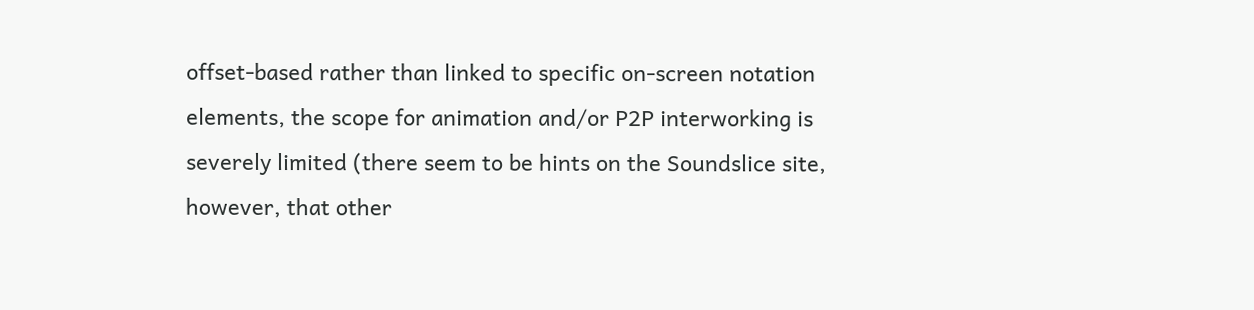offset-based rather than linked to specific on-screen notation elements, the scope for animation and/or P2P interworking is severely limited (there seem to be hints on the Soundslice site, however, that other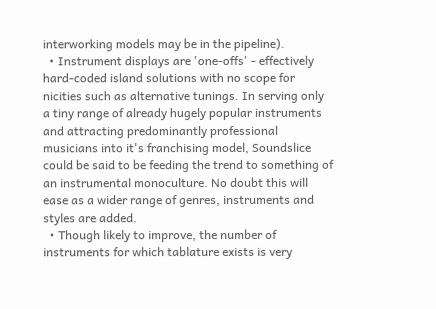interworking models may be in the pipeline).
  • Instrument displays are 'one-offs' - effectively hard-coded island solutions with no scope for nicities such as alternative tunings. In serving only a tiny range of already hugely popular instruments and attracting predominantly professional musicians into it's franchising model, Soundslice could be said to be feeding the trend to something of an instrumental monoculture. No doubt this will ease as a wider range of genres, instruments and styles are added.
  • Though likely to improve, the number of instruments for which tablature exists is very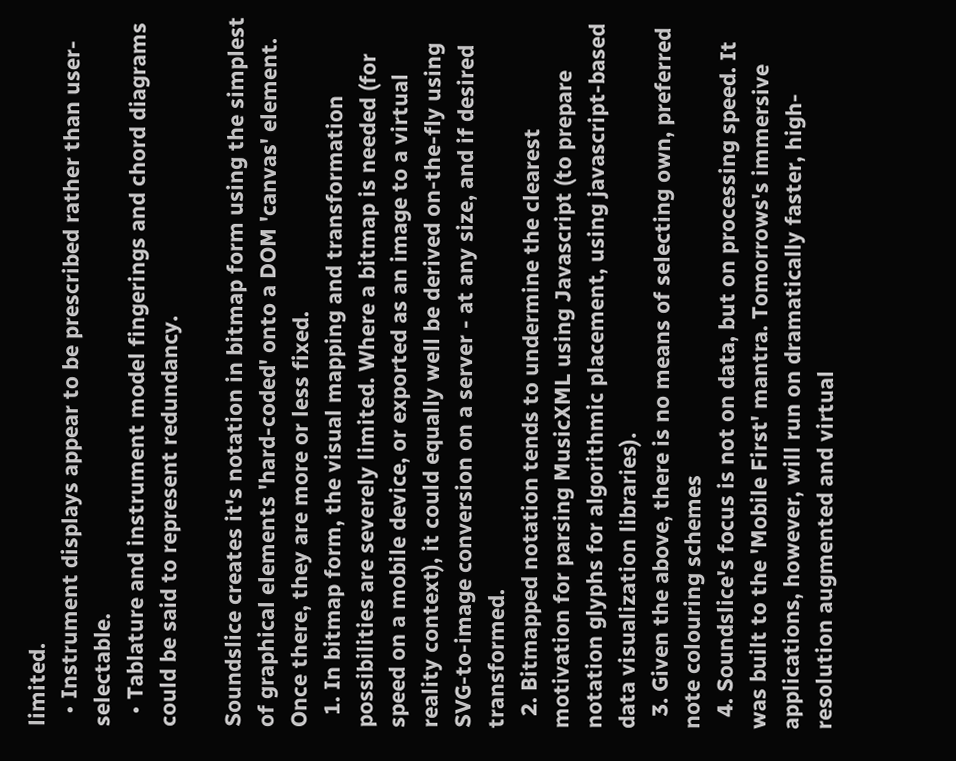limited.
  • Instrument displays appear to be prescribed rather than user-selectable.
  • Tablature and instrument model fingerings and chord diagrams could be said to represent redundancy.

Soundslice creates it's notation in bitmap form using the simplest of graphical elements 'hard-coded' onto a DOM 'canvas' element. Once there, they are more or less fixed.
  1. In bitmap form, the visual mapping and transformation possibilities are severely limited. Where a bitmap is needed (for speed on a mobile device, or exported as an image to a virtual reality context), it could equally well be derived on-the-fly using SVG-to-image conversion on a server - at any size, and if desired transformed.
  2. Bitmapped notation tends to undermine the clearest motivation for parsing MusicXML using Javascript (to prepare notation glyphs for algorithmic placement, using javascript-based data visualization libraries).
  3. Given the above, there is no means of selecting own, preferred note colouring schemes
  4. Soundslice's focus is not on data, but on processing speed. It was built to the 'Mobile First' mantra. Tomorrows's immersive applications, however, will run on dramatically faster, high-resolution augmented and virtual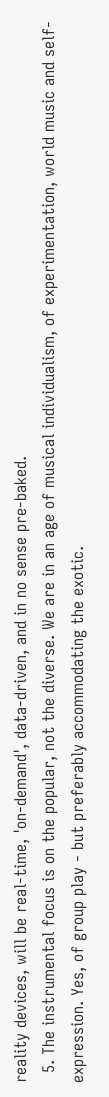reality devices, will be real-time, 'on-demand', data-driven, and in no sense pre-baked.
  5. The instrumental focus is on the popular, not the diverse. We are in an age of musical individualism, of experimentation, world music and self-expression. Yes, of group play - but preferably accommodating the exotic.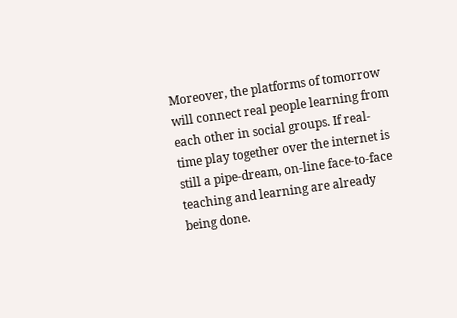Moreover, the platforms of tomorrow will connect real people learning from each other in social groups. If real-time play together over the internet is still a pipe-dream, on-line face-to-face teaching and learning are already being done.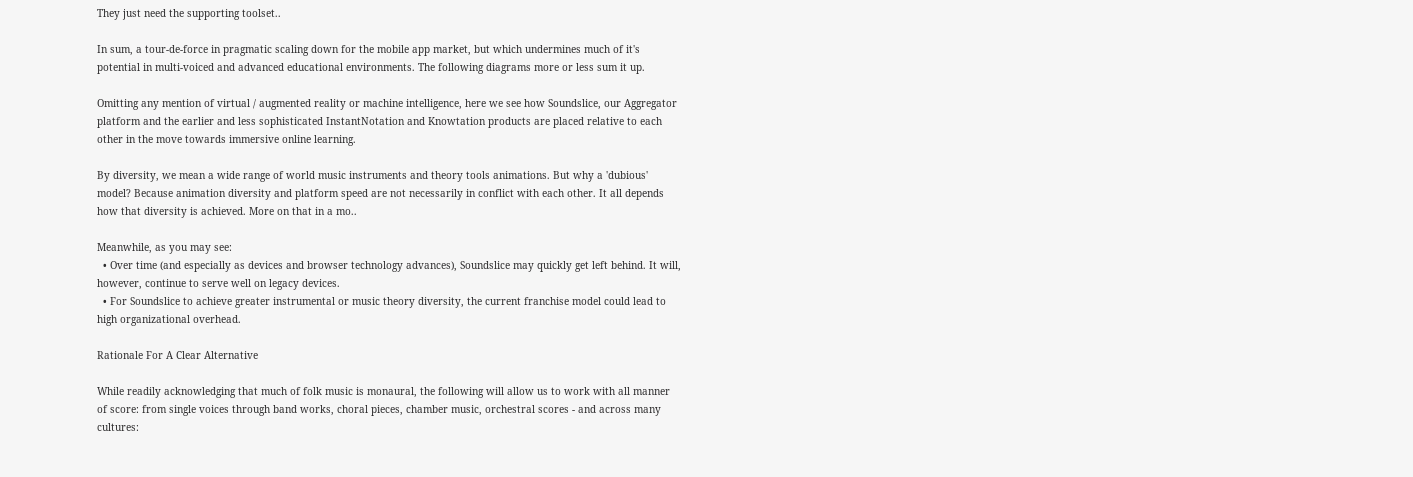They just need the supporting toolset..

In sum, a tour-de-force in pragmatic scaling down for the mobile app market, but which undermines much of it's potential in multi-voiced and advanced educational environments. The following diagrams more or less sum it up.

Omitting any mention of virtual / augmented reality or machine intelligence, here we see how Soundslice, our Aggregator platform and the earlier and less sophisticated InstantNotation and Knowtation products are placed relative to each other in the move towards immersive online learning.

By diversity, we mean a wide range of world music instruments and theory tools animations. But why a 'dubious' model? Because animation diversity and platform speed are not necessarily in conflict with each other. It all depends how that diversity is achieved. More on that in a mo..

Meanwhile, as you may see:
  • Over time (and especially as devices and browser technology advances), Soundslice may quickly get left behind. It will, however, continue to serve well on legacy devices.
  • For Soundslice to achieve greater instrumental or music theory diversity, the current franchise model could lead to high organizational overhead.

Rationale For A Clear Alternative

While readily acknowledging that much of folk music is monaural, the following will allow us to work with all manner of score: from single voices through band works, choral pieces, chamber music, orchestral scores - and across many cultures: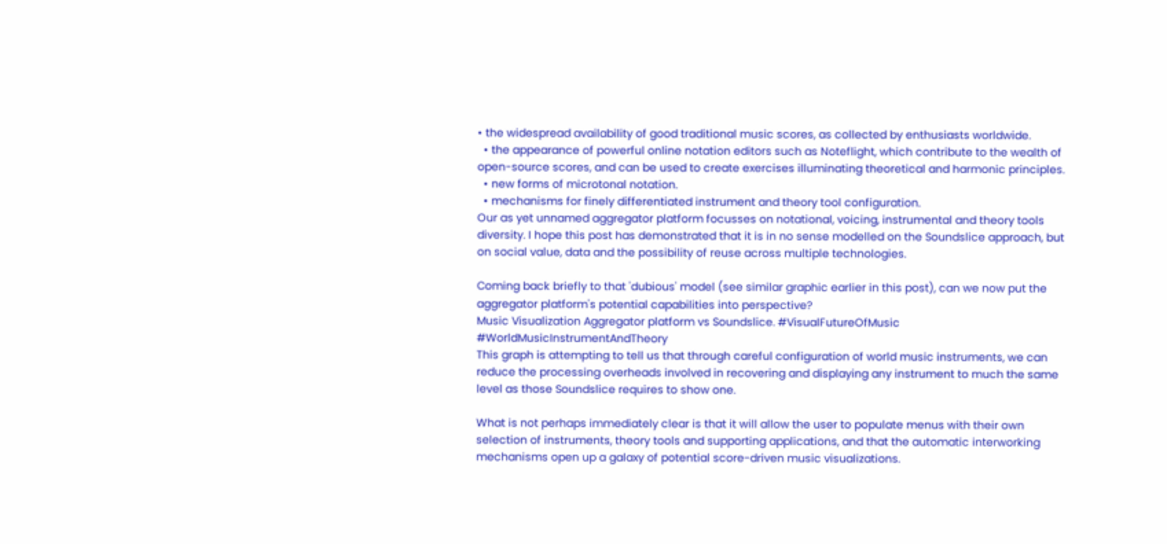• the widespread availability of good traditional music scores, as collected by enthusiasts worldwide.
  • the appearance of powerful online notation editors such as Noteflight, which contribute to the wealth of open-source scores, and can be used to create exercises illuminating theoretical and harmonic principles.
  • new forms of microtonal notation.
  • mechanisms for finely differentiated instrument and theory tool configuration.
Our as yet unnamed aggregator platform focusses on notational, voicing, instrumental and theory tools diversity. I hope this post has demonstrated that it is in no sense modelled on the Soundslice approach, but on social value, data and the possibility of reuse across multiple technologies.

Coming back briefly to that 'dubious' model (see similar graphic earlier in this post), can we now put the aggregator platform's potential capabilities into perspective?
Music Visualization Aggregator platform vs Soundslice. #VisualFutureOfMusic #WorldMusicInstrumentAndTheory
This graph is attempting to tell us that through careful configuration of world music instruments, we can reduce the processing overheads involved in recovering and displaying any instrument to much the same level as those Soundslice requires to show one.

What is not perhaps immediately clear is that it will allow the user to populate menus with their own selection of instruments, theory tools and supporting applications, and that the automatic interworking mechanisms open up a galaxy of potential score-driven music visualizations.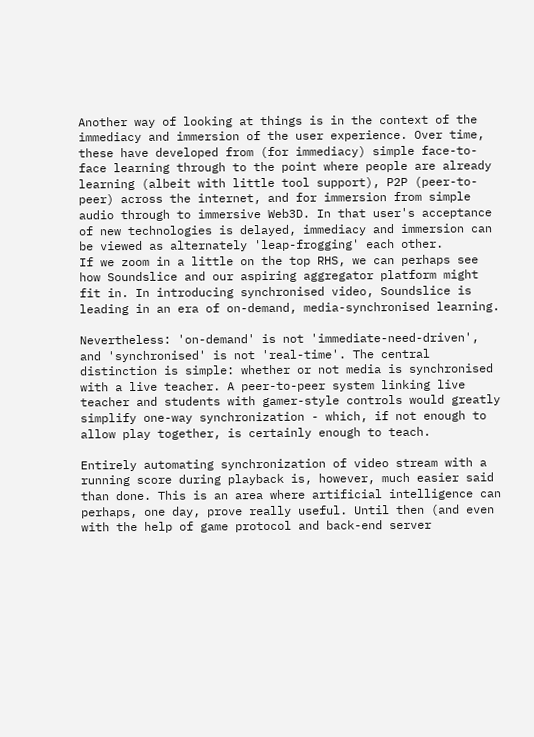Another way of looking at things is in the context of the immediacy and immersion of the user experience. Over time, these have developed from (for immediacy) simple face-to-face learning through to the point where people are already learning (albeit with little tool support), P2P (peer-to-peer) across the internet, and for immersion from simple audio through to immersive Web3D. In that user's acceptance of new technologies is delayed, immediacy and immersion can be viewed as alternately 'leap-frogging' each other.
If we zoom in a little on the top RHS, we can perhaps see how Soundslice and our aspiring aggregator platform might fit in. In introducing synchronised video, Soundslice is leading in an era of on-demand, media-synchronised learning.

Nevertheless: 'on-demand' is not 'immediate-need-driven', and 'synchronised' is not 'real-time'. The central distinction is simple: whether or not media is synchronised with a live teacher. A peer-to-peer system linking live teacher and students with gamer-style controls would greatly simplify one-way synchronization - which, if not enough to allow play together, is certainly enough to teach.

Entirely automating synchronization of video stream with a running score during playback is, however, much easier said than done. This is an area where artificial intelligence can perhaps, one day, prove really useful. Until then (and even with the help of game protocol and back-end server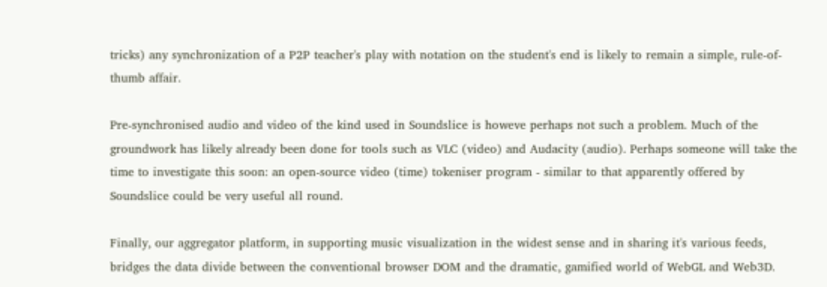tricks) any synchronization of a P2P teacher's play with notation on the student's end is likely to remain a simple, rule-of-thumb affair.

Pre-synchronised audio and video of the kind used in Soundslice is howeve perhaps not such a problem. Much of the groundwork has likely already been done for tools such as VLC (video) and Audacity (audio). Perhaps someone will take the time to investigate this soon: an open-source video (time) tokeniser program - similar to that apparently offered by Soundslice could be very useful all round.

Finally, our aggregator platform, in supporting music visualization in the widest sense and in sharing it's various feeds, bridges the data divide between the conventional browser DOM and the dramatic, gamified world of WebGL and Web3D.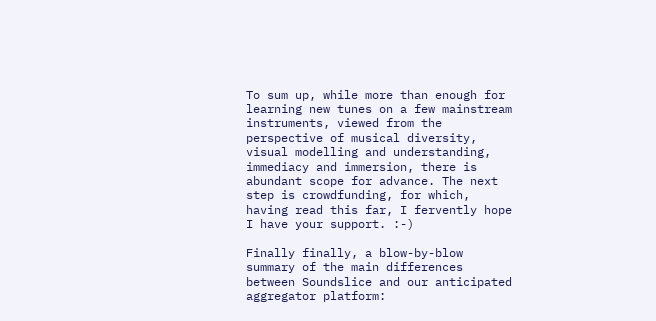To sum up, while more than enough for learning new tunes on a few mainstream instruments, viewed from the perspective of musical diversity, visual modelling and understanding, immediacy and immersion, there is abundant scope for advance. The next step is crowdfunding, for which, having read this far, I fervently hope I have your support. :-)

Finally finally, a blow-by-blow summary of the main differences between Soundslice and our anticipated aggregator platform: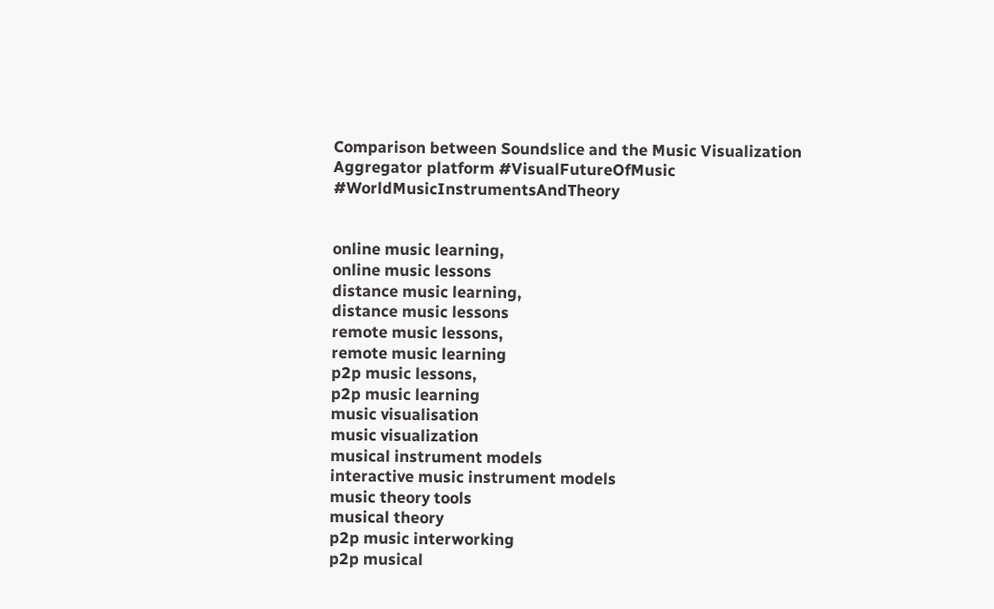Comparison between Soundslice and the Music Visualization Aggregator platform #VisualFutureOfMusic #WorldMusicInstrumentsAndTheory


online music learning,
online music lessons
distance music learning,
distance music lessons
remote music lessons,
remote music learning
p2p music lessons,
p2p music learning
music visualisation
music visualization
musical instrument models
interactive music instrument models
music theory tools
musical theory
p2p music interworking
p2p musical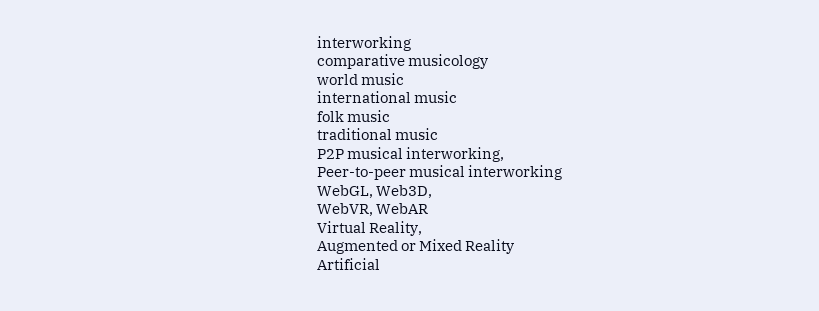interworking
comparative musicology
world music
international music
folk music
traditional music
P2P musical interworking,
Peer-to-peer musical interworking
WebGL, Web3D,
WebVR, WebAR
Virtual Reality,
Augmented or Mixed Reality
Artificial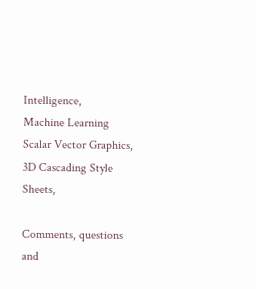Intelligence,
Machine Learning
Scalar Vector Graphics,
3D Cascading Style Sheets,

Comments, questions and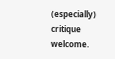(especially) critique welcome.